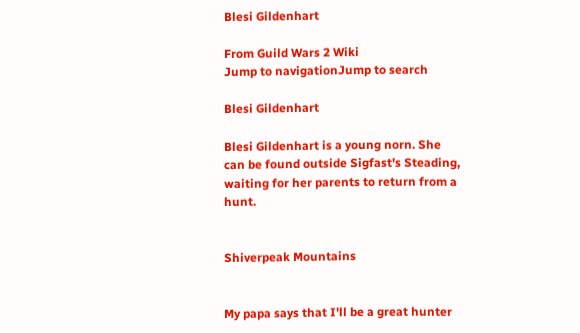Blesi Gildenhart

From Guild Wars 2 Wiki
Jump to navigationJump to search

Blesi Gildenhart

Blesi Gildenhart is a young norn. She can be found outside Sigfast's Steading, waiting for her parents to return from a hunt.


Shiverpeak Mountains


My papa says that I'll be a great hunter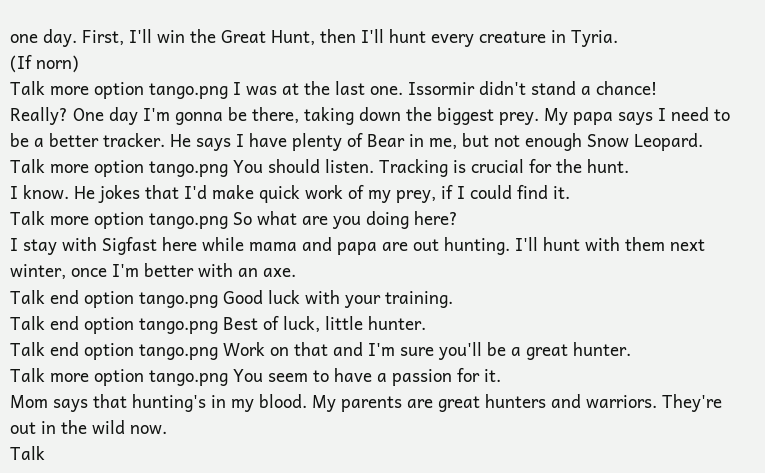one day. First, I'll win the Great Hunt, then I'll hunt every creature in Tyria.
(If norn)
Talk more option tango.png I was at the last one. Issormir didn't stand a chance!
Really? One day I'm gonna be there, taking down the biggest prey. My papa says I need to be a better tracker. He says I have plenty of Bear in me, but not enough Snow Leopard.
Talk more option tango.png You should listen. Tracking is crucial for the hunt.
I know. He jokes that I'd make quick work of my prey, if I could find it.
Talk more option tango.png So what are you doing here?
I stay with Sigfast here while mama and papa are out hunting. I'll hunt with them next winter, once I'm better with an axe.
Talk end option tango.png Good luck with your training.
Talk end option tango.png Best of luck, little hunter.
Talk end option tango.png Work on that and I'm sure you'll be a great hunter.
Talk more option tango.png You seem to have a passion for it.
Mom says that hunting's in my blood. My parents are great hunters and warriors. They're out in the wild now.
Talk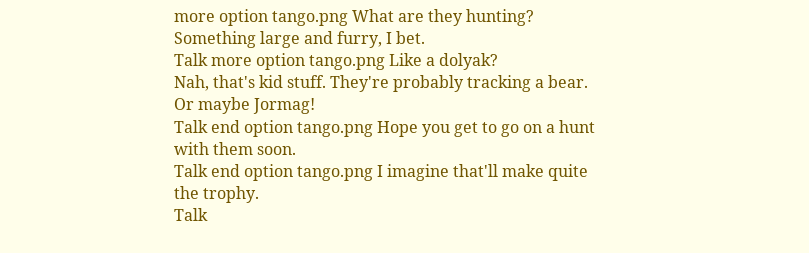more option tango.png What are they hunting?
Something large and furry, I bet.
Talk more option tango.png Like a dolyak?
Nah, that's kid stuff. They're probably tracking a bear. Or maybe Jormag!
Talk end option tango.png Hope you get to go on a hunt with them soon.
Talk end option tango.png I imagine that'll make quite the trophy.
Talk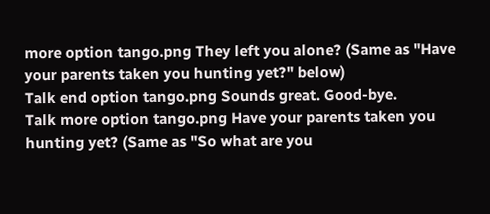more option tango.png They left you alone? (Same as "Have your parents taken you hunting yet?" below)
Talk end option tango.png Sounds great. Good-bye.
Talk more option tango.png Have your parents taken you hunting yet? (Same as "So what are you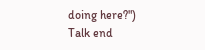doing here?")
Talk end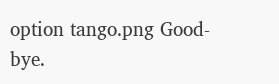option tango.png Good-bye.